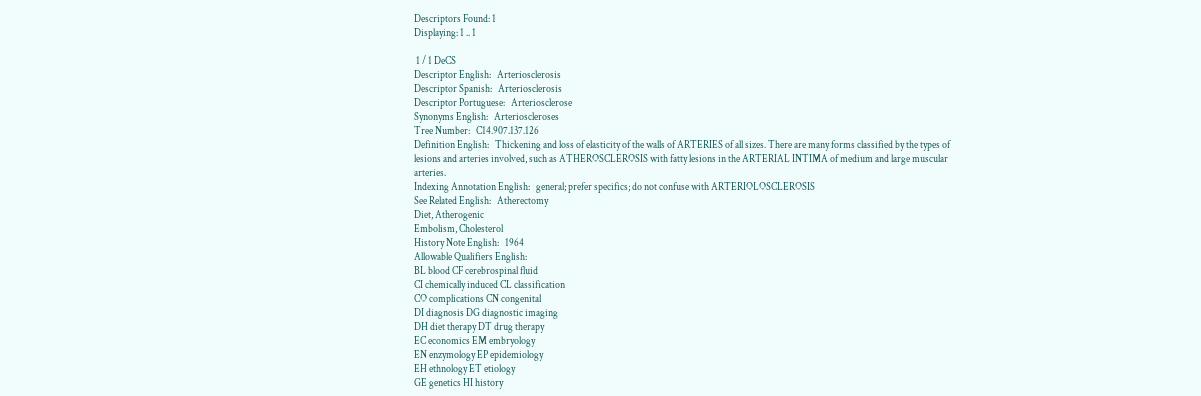Descriptors Found: 1
Displaying: 1 .. 1

 1 / 1 DeCS
Descriptor English:   Arteriosclerosis
Descriptor Spanish:   Arteriosclerosis
Descriptor Portuguese:   Arteriosclerose
Synonyms English:   Arterioscleroses
Tree Number:   C14.907.137.126
Definition English:   Thickening and loss of elasticity of the walls of ARTERIES of all sizes. There are many forms classified by the types of lesions and arteries involved, such as ATHEROSCLEROSIS with fatty lesions in the ARTERIAL INTIMA of medium and large muscular arteries.
Indexing Annotation English:   general; prefer specifics; do not confuse with ARTERIOLOSCLEROSIS
See Related English:   Atherectomy
Diet, Atherogenic
Embolism, Cholesterol
History Note English:   1964
Allowable Qualifiers English:
BL blood CF cerebrospinal fluid
CI chemically induced CL classification
CO complications CN congenital
DI diagnosis DG diagnostic imaging
DH diet therapy DT drug therapy
EC economics EM embryology
EN enzymology EP epidemiology
EH ethnology ET etiology
GE genetics HI history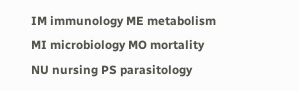IM immunology ME metabolism
MI microbiology MO mortality
NU nursing PS parasitology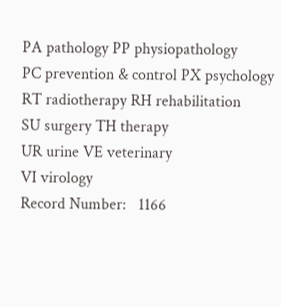PA pathology PP physiopathology
PC prevention & control PX psychology
RT radiotherapy RH rehabilitation
SU surgery TH therapy
UR urine VE veterinary
VI virology
Record Number:   1166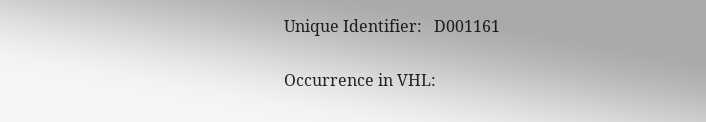Unique Identifier:   D001161

Occurrence in VHL: